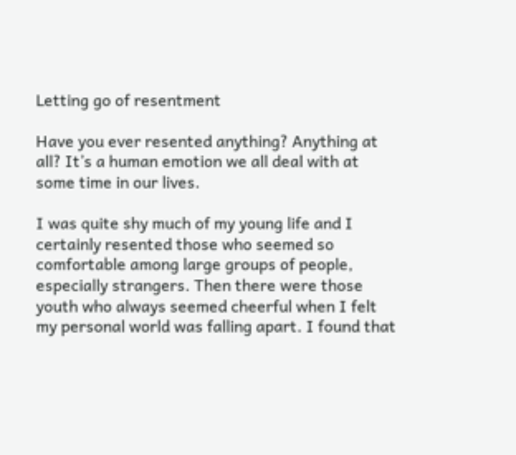Letting go of resentment

Have you ever resented anything? Anything at all? It’s a human emotion we all deal with at some time in our lives.

I was quite shy much of my young life and I certainly resented those who seemed so comfortable among large groups of people, especially strangers. Then there were those youth who always seemed cheerful when I felt my personal world was falling apart. I found that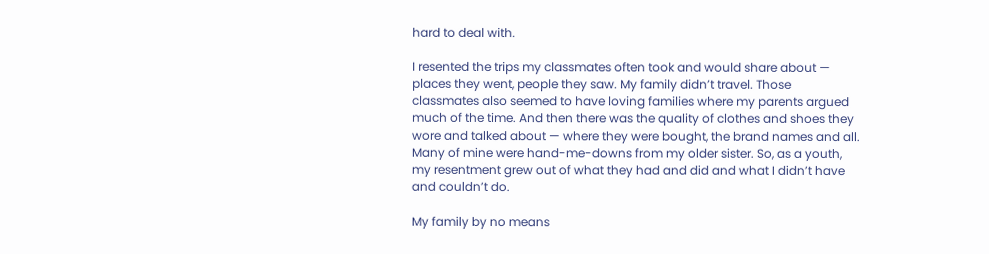hard to deal with.

I resented the trips my classmates often took and would share about — places they went, people they saw. My family didn’t travel. Those classmates also seemed to have loving families where my parents argued much of the time. And then there was the quality of clothes and shoes they wore and talked about — where they were bought, the brand names and all. Many of mine were hand-me-downs from my older sister. So, as a youth, my resentment grew out of what they had and did and what I didn’t have and couldn’t do.

My family by no means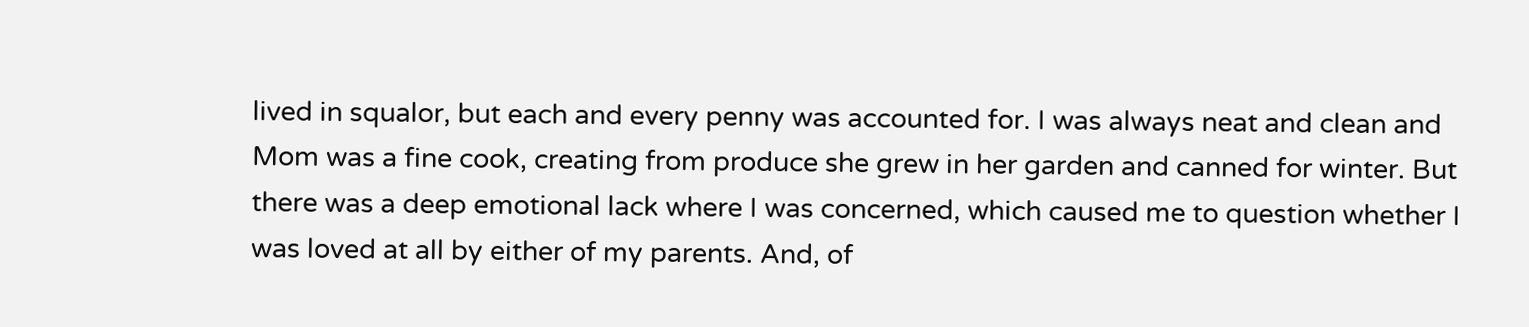lived in squalor, but each and every penny was accounted for. I was always neat and clean and Mom was a fine cook, creating from produce she grew in her garden and canned for winter. But there was a deep emotional lack where I was concerned, which caused me to question whether I was loved at all by either of my parents. And, of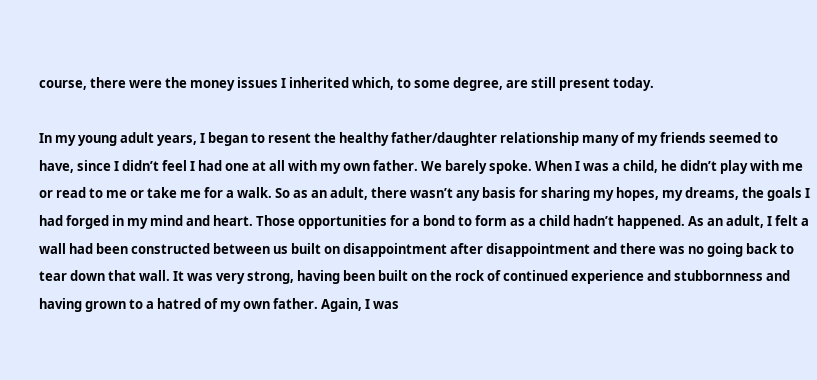course, there were the money issues I inherited which, to some degree, are still present today.

In my young adult years, I began to resent the healthy father/daughter relationship many of my friends seemed to have, since I didn’t feel I had one at all with my own father. We barely spoke. When I was a child, he didn’t play with me or read to me or take me for a walk. So as an adult, there wasn’t any basis for sharing my hopes, my dreams, the goals I had forged in my mind and heart. Those opportunities for a bond to form as a child hadn’t happened. As an adult, I felt a wall had been constructed between us built on disappointment after disappointment and there was no going back to tear down that wall. It was very strong, having been built on the rock of continued experience and stubbornness and having grown to a hatred of my own father. Again, I was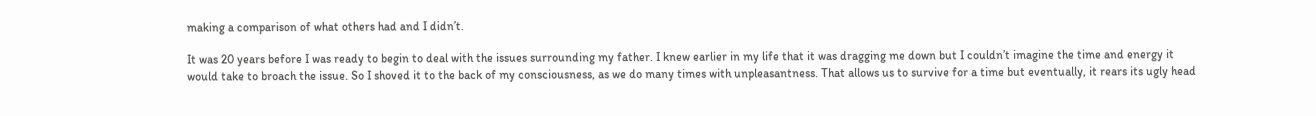making a comparison of what others had and I didn’t.

It was 20 years before I was ready to begin to deal with the issues surrounding my father. I knew earlier in my life that it was dragging me down but I couldn’t imagine the time and energy it would take to broach the issue. So I shoved it to the back of my consciousness, as we do many times with unpleasantness. That allows us to survive for a time but eventually, it rears its ugly head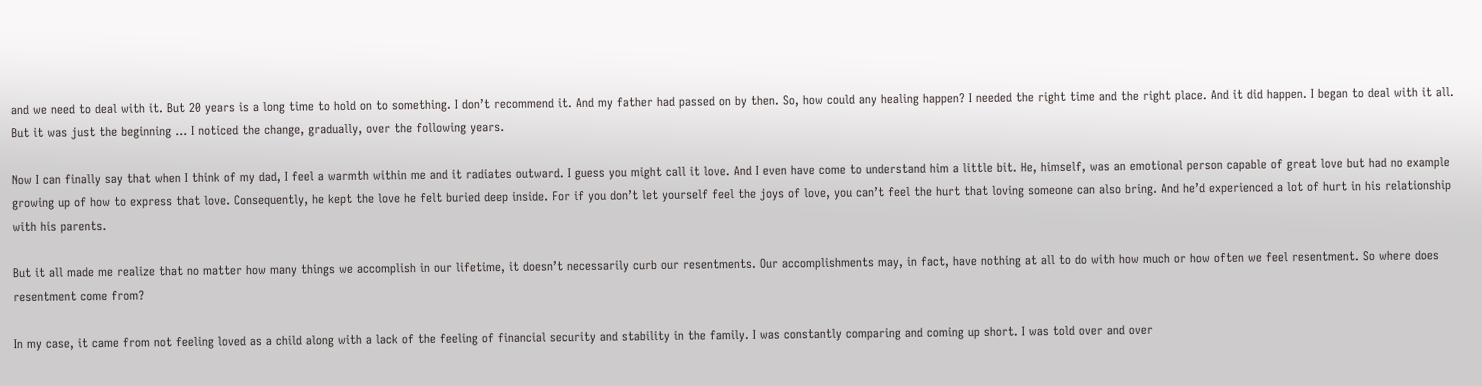and we need to deal with it. But 20 years is a long time to hold on to something. I don’t recommend it. And my father had passed on by then. So, how could any healing happen? I needed the right time and the right place. And it did happen. I began to deal with it all. But it was just the beginning … I noticed the change, gradually, over the following years.

Now I can finally say that when I think of my dad, I feel a warmth within me and it radiates outward. I guess you might call it love. And I even have come to understand him a little bit. He, himself, was an emotional person capable of great love but had no example growing up of how to express that love. Consequently, he kept the love he felt buried deep inside. For if you don’t let yourself feel the joys of love, you can’t feel the hurt that loving someone can also bring. And he’d experienced a lot of hurt in his relationship with his parents.

But it all made me realize that no matter how many things we accomplish in our lifetime, it doesn’t necessarily curb our resentments. Our accomplishments may, in fact, have nothing at all to do with how much or how often we feel resentment. So where does resentment come from?

In my case, it came from not feeling loved as a child along with a lack of the feeling of financial security and stability in the family. I was constantly comparing and coming up short. I was told over and over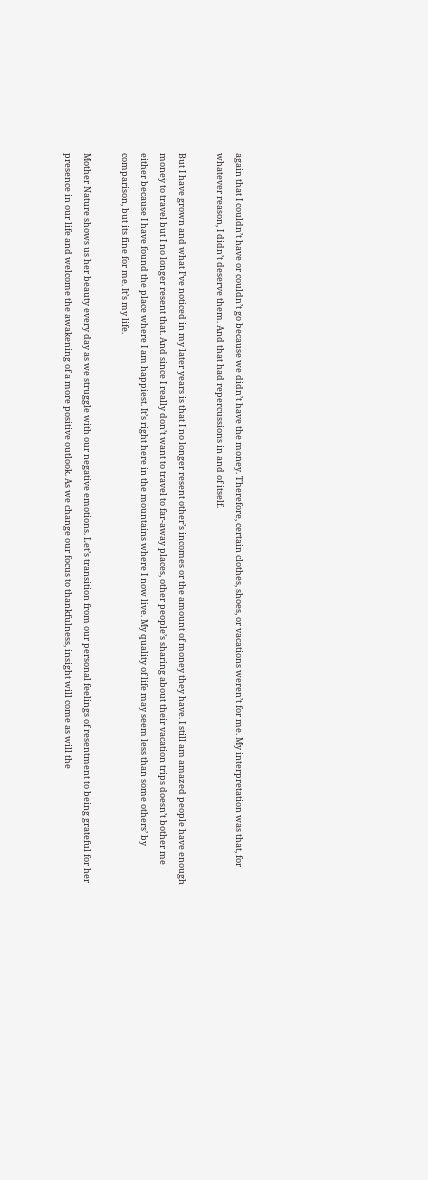again that I couldn’t have or couldn’t go because we didn’t have the money. Therefore, certain clothes, shoes, or vacations weren’t for me. My interpretation was that, for whatever reason, I didn’t deserve them. And that had repercussions in and of itself.

But I have grown and what I’ve noticed in my later years is that I no longer resent other’s incomes or the amount of money they have. I still am amazed people have enough money to travel but I no longer resent that. And since I really don’t want to travel to far-away places, other people’s sharing about their vacation trips doesn’t bother me either because I have found the place where I am happiest. It’s right here in the mountains where I now live. My quality of life may seem less than some others’ by comparison, but its fine for me. It’s my life.

Mother Nature shows us her beauty every day as we struggle with our negative emotions. Let’s transition from our personal feelings of resentment to being grateful for her presence in our life and welcome the awakening of a more positive outlook. As we change our focus to thankfulness, insight will come as will the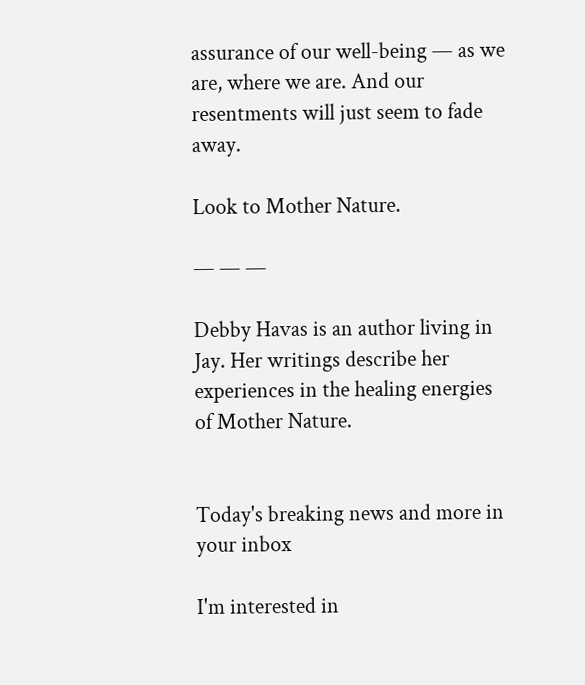assurance of our well-being — as we are, where we are. And our resentments will just seem to fade away.

Look to Mother Nature.

— — —

Debby Havas is an author living in Jay. Her writings describe her experiences in the healing energies of Mother Nature.


Today's breaking news and more in your inbox

I'm interested in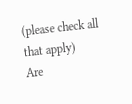(please check all that apply)
Are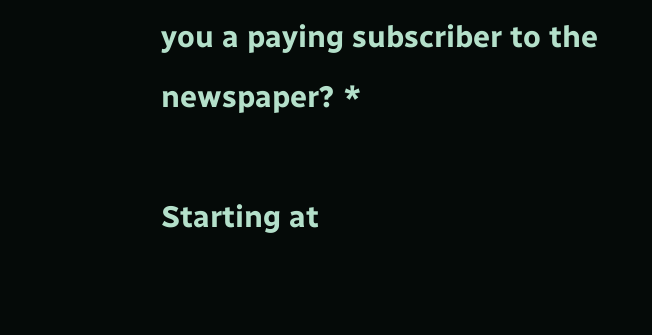you a paying subscriber to the newspaper? *

Starting at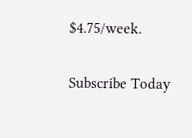$4.75/week.

Subscribe Today